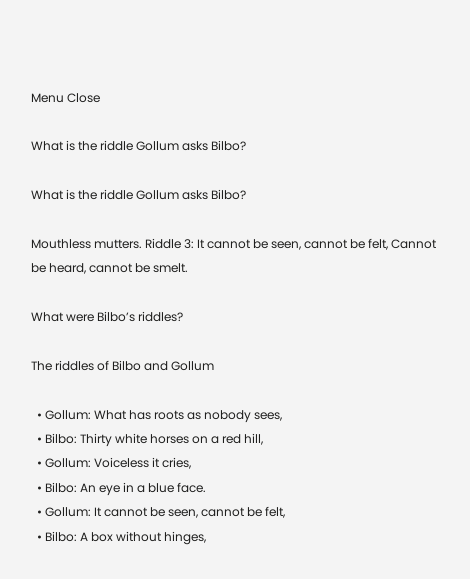Menu Close

What is the riddle Gollum asks Bilbo?

What is the riddle Gollum asks Bilbo?

Mouthless mutters. Riddle 3: It cannot be seen, cannot be felt, Cannot be heard, cannot be smelt.

What were Bilbo’s riddles?

The riddles of Bilbo and Gollum

  • Gollum: What has roots as nobody sees,
  • Bilbo: Thirty white horses on a red hill,
  • Gollum: Voiceless it cries,
  • Bilbo: An eye in a blue face.
  • Gollum: It cannot be seen, cannot be felt,
  • Bilbo: A box without hinges,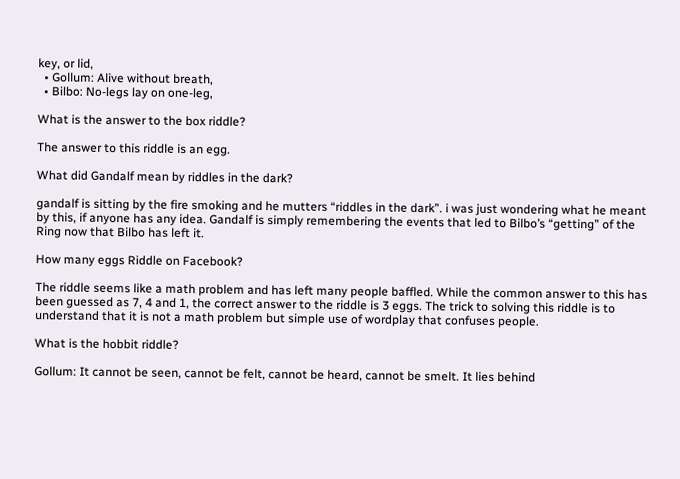key, or lid,
  • Gollum: Alive without breath,
  • Bilbo: No-legs lay on one-leg,

What is the answer to the box riddle?

The answer to this riddle is an egg.

What did Gandalf mean by riddles in the dark?

gandalf is sitting by the fire smoking and he mutters “riddles in the dark”. i was just wondering what he meant by this, if anyone has any idea. Gandalf is simply remembering the events that led to Bilbo’s “getting” of the Ring now that Bilbo has left it.

How many eggs Riddle on Facebook?

The riddle seems like a math problem and has left many people baffled. While the common answer to this has been guessed as 7, 4 and 1, the correct answer to the riddle is 3 eggs. The trick to solving this riddle is to understand that it is not a math problem but simple use of wordplay that confuses people.

What is the hobbit riddle?

Gollum: It cannot be seen, cannot be felt, cannot be heard, cannot be smelt. It lies behind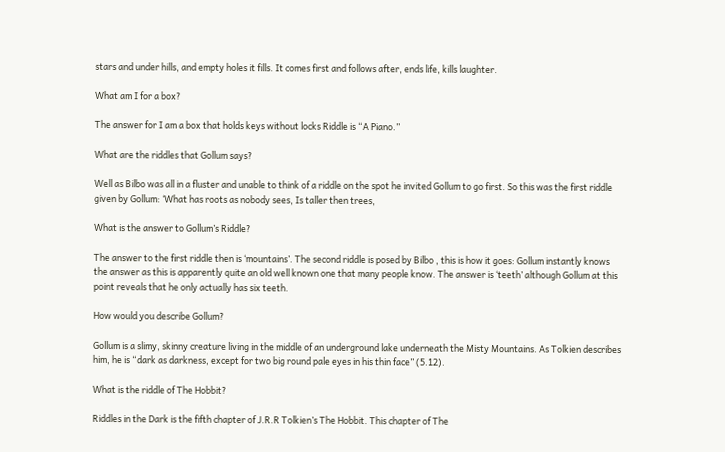stars and under hills, and empty holes it fills. It comes first and follows after, ends life, kills laughter.

What am I for a box?

The answer for I am a box that holds keys without locks Riddle is “A Piano.”

What are the riddles that Gollum says?

Well as Bilbo was all in a fluster and unable to think of a riddle on the spot he invited Gollum to go first. So this was the first riddle given by Gollum: ‘What has roots as nobody sees, Is taller then trees,

What is the answer to Gollum’s Riddle?

The answer to the first riddle then is ‘mountains’. The second riddle is posed by Bilbo , this is how it goes: Gollum instantly knows the answer as this is apparently quite an old well known one that many people know. The answer is ‘teeth’ although Gollum at this point reveals that he only actually has six teeth.

How would you describe Gollum?

Gollum is a slimy, skinny creature living in the middle of an underground lake underneath the Misty Mountains. As Tolkien describes him, he is “dark as darkness, except for two big round pale eyes in his thin face” (5.12).

What is the riddle of The Hobbit?

Riddles in the Dark is the fifth chapter of J.R.R Tolkien’s The Hobbit. This chapter of The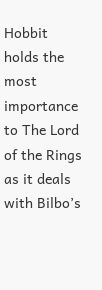Hobbit holds the most importance to The Lord of the Rings as it deals with Bilbo’s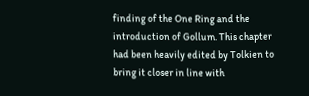finding of the One Ring and the introduction of Gollum. This chapter had been heavily edited by Tolkien to bring it closer in line with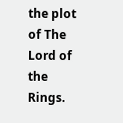the plot of The Lord of the Rings.